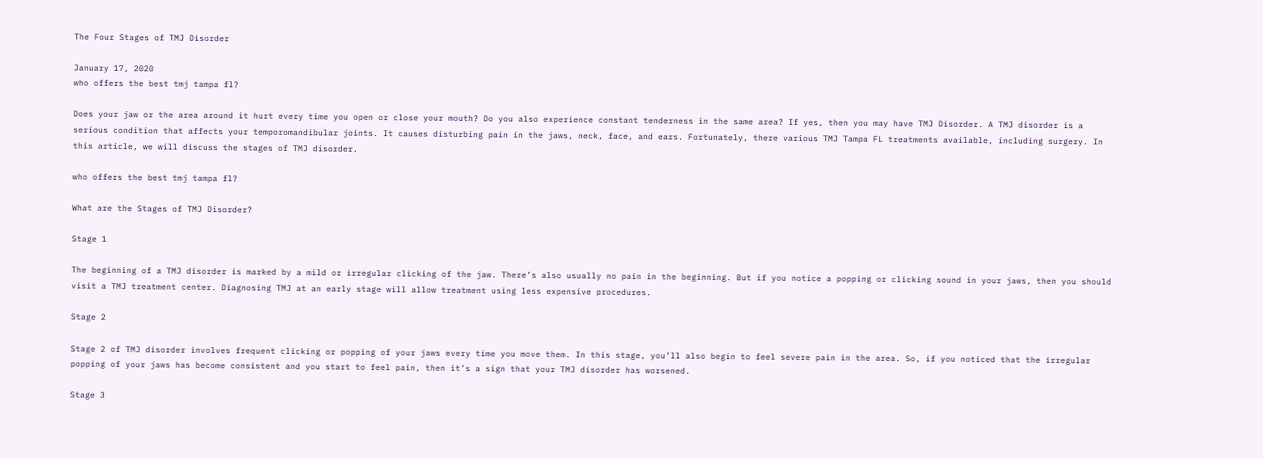The Four Stages of TMJ Disorder

January 17, 2020
who offers the best tmj tampa fl?

Does your jaw or the area around it hurt every time you open or close your mouth? Do you also experience constant tenderness in the same area? If yes, then you may have TMJ Disorder. A TMJ disorder is a serious condition that affects your temporomandibular joints. It causes disturbing pain in the jaws, neck, face, and ears. Fortunately, there various TMJ Tampa FL treatments available, including surgery. In this article, we will discuss the stages of TMJ disorder.

who offers the best tmj tampa fl?

What are the Stages of TMJ Disorder?

Stage 1

The beginning of a TMJ disorder is marked by a mild or irregular clicking of the jaw. There’s also usually no pain in the beginning. But if you notice a popping or clicking sound in your jaws, then you should visit a TMJ treatment center. Diagnosing TMJ at an early stage will allow treatment using less expensive procedures.

Stage 2

Stage 2 of TMJ disorder involves frequent clicking or popping of your jaws every time you move them. In this stage, you’ll also begin to feel severe pain in the area. So, if you noticed that the irregular popping of your jaws has become consistent and you start to feel pain, then it’s a sign that your TMJ disorder has worsened.

Stage 3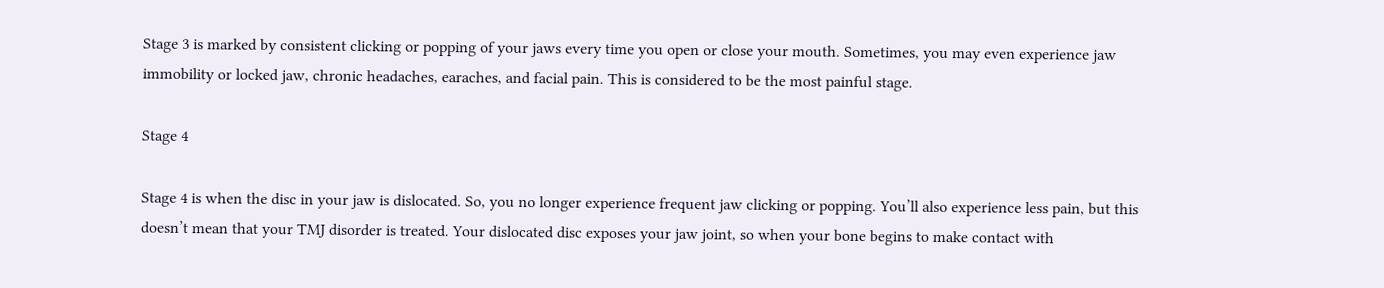Stage 3 is marked by consistent clicking or popping of your jaws every time you open or close your mouth. Sometimes, you may even experience jaw immobility or locked jaw, chronic headaches, earaches, and facial pain. This is considered to be the most painful stage.

Stage 4

Stage 4 is when the disc in your jaw is dislocated. So, you no longer experience frequent jaw clicking or popping. You’ll also experience less pain, but this doesn’t mean that your TMJ disorder is treated. Your dislocated disc exposes your jaw joint, so when your bone begins to make contact with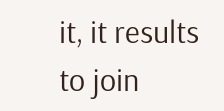it, it results to join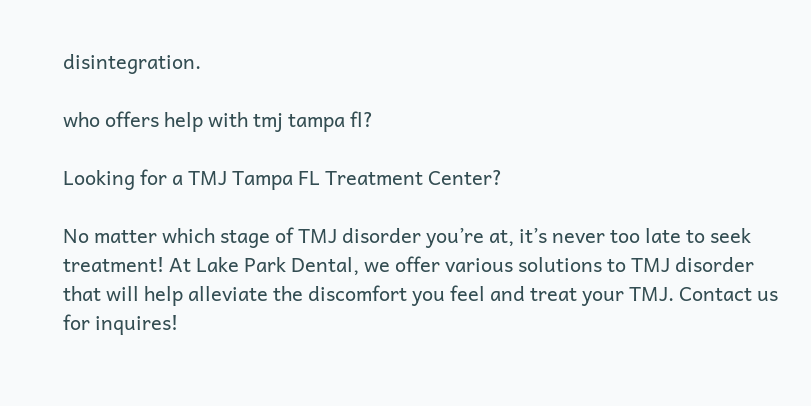disintegration.

who offers help with tmj tampa fl?

Looking for a TMJ Tampa FL Treatment Center?

No matter which stage of TMJ disorder you’re at, it’s never too late to seek treatment! At Lake Park Dental, we offer various solutions to TMJ disorder that will help alleviate the discomfort you feel and treat your TMJ. Contact us for inquires!